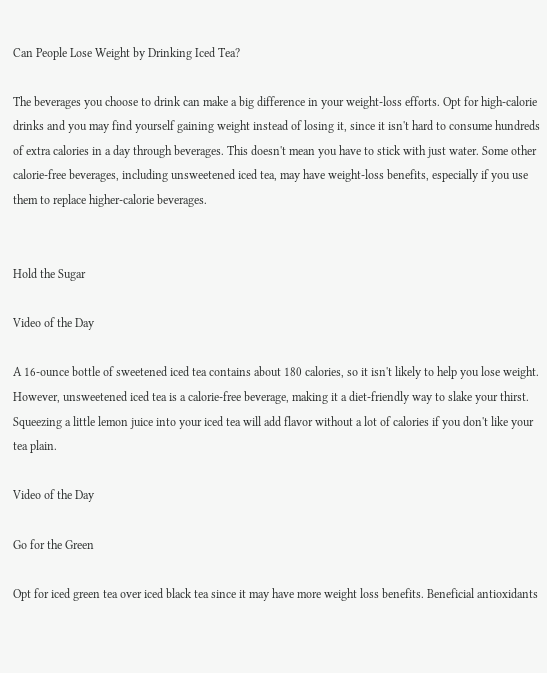Can People Lose Weight by Drinking Iced Tea?

The beverages you choose to drink can make a big difference in your weight-loss efforts. Opt for high-calorie drinks and you may find yourself gaining weight instead of losing it, since it isn't hard to consume hundreds of extra calories in a day through beverages. This doesn't mean you have to stick with just water. Some other calorie-free beverages, including unsweetened iced tea, may have weight-loss benefits, especially if you use them to replace higher-calorie beverages.


Hold the Sugar

Video of the Day

A 16-ounce bottle of sweetened iced tea contains about 180 calories, so it isn't likely to help you lose weight. However, unsweetened iced tea is a calorie-free beverage, making it a diet-friendly way to slake your thirst. Squeezing a little lemon juice into your iced tea will add flavor without a lot of calories if you don't like your tea plain.

Video of the Day

Go for the Green

Opt for iced green tea over iced black tea since it may have more weight loss benefits. Beneficial antioxidants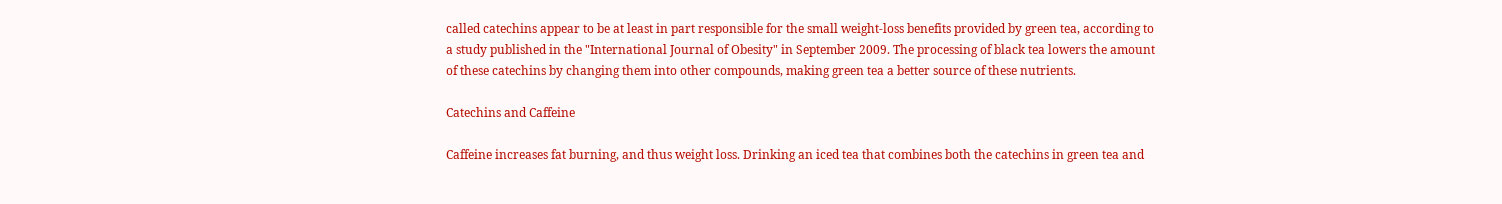called catechins appear to be at least in part responsible for the small weight-loss benefits provided by green tea, according to a study published in the "International Journal of Obesity" in September 2009. The processing of black tea lowers the amount of these catechins by changing them into other compounds, making green tea a better source of these nutrients.

Catechins and Caffeine

Caffeine increases fat burning, and thus weight loss. Drinking an iced tea that combines both the catechins in green tea and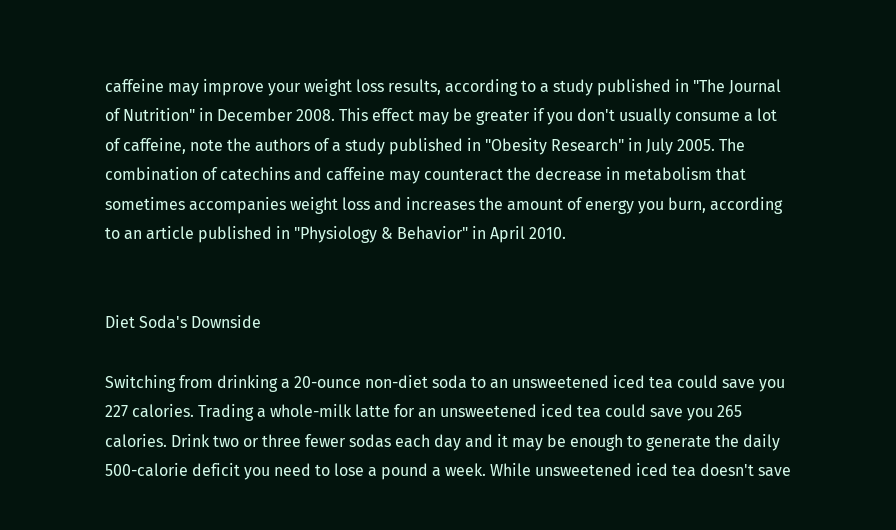caffeine may improve your weight loss results, according to a study published in "The Journal of Nutrition" in December 2008. This effect may be greater if you don't usually consume a lot of caffeine, note the authors of a study published in "Obesity Research" in July 2005. The combination of catechins and caffeine may counteract the decrease in metabolism that sometimes accompanies weight loss and increases the amount of energy you burn, according to an article published in "Physiology & Behavior" in April 2010.


Diet Soda's Downside

Switching from drinking a 20-ounce non-diet soda to an unsweetened iced tea could save you 227 calories. Trading a whole-milk latte for an unsweetened iced tea could save you 265 calories. Drink two or three fewer sodas each day and it may be enough to generate the daily 500-calorie deficit you need to lose a pound a week. While unsweetened iced tea doesn't save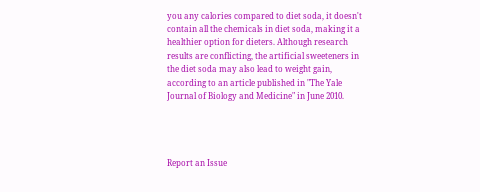you any calories compared to diet soda, it doesn't contain all the chemicals in diet soda, making it a healthier option for dieters. Although research results are conflicting, the artificial sweeteners in the diet soda may also lead to weight gain, according to an article published in "The Yale Journal of Biology and Medicine" in June 2010.




Report an Issue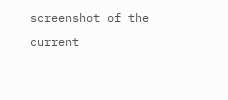screenshot of the current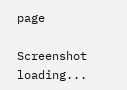page

Screenshot loading...